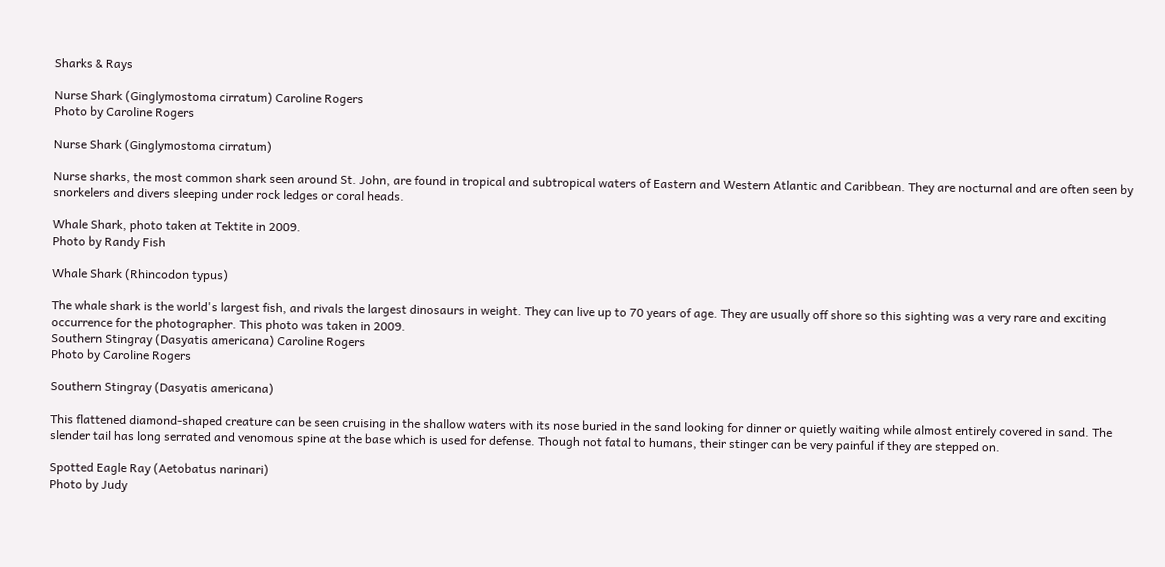Sharks & Rays

Nurse Shark (Ginglymostoma cirratum) Caroline Rogers
Photo by Caroline Rogers

Nurse Shark (Ginglymostoma cirratum)

Nurse sharks, the most common shark seen around St. John, are found in tropical and subtropical waters of Eastern and Western Atlantic and Caribbean. They are nocturnal and are often seen by snorkelers and divers sleeping under rock ledges or coral heads.

Whale Shark, photo taken at Tektite in 2009.
Photo by Randy Fish

Whale Shark (Rhincodon typus)

The whale shark is the world's largest fish, and rivals the largest dinosaurs in weight. They can live up to 70 years of age. They are usually off shore so this sighting was a very rare and exciting occurrence for the photographer. This photo was taken in 2009.
Southern Stingray (Dasyatis americana) Caroline Rogers
Photo by Caroline Rogers

Southern Stingray (Dasyatis americana)

This flattened diamond-shaped creature can be seen cruising in the shallow waters with its nose buried in the sand looking for dinner or quietly waiting while almost entirely covered in sand. The slender tail has long serrated and venomous spine at the base which is used for defense. Though not fatal to humans, their stinger can be very painful if they are stepped on.

Spotted Eagle Ray (Aetobatus narinari)
Photo by Judy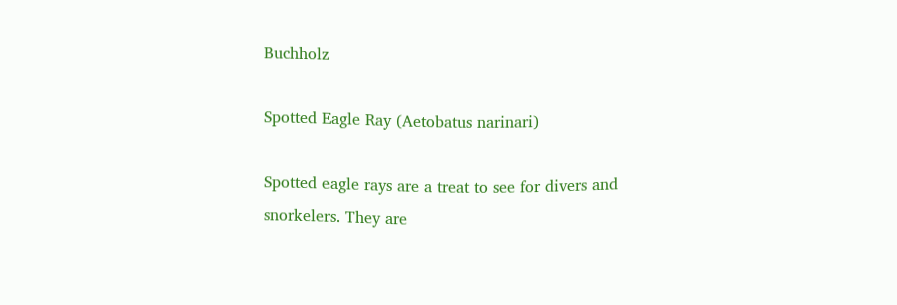Buchholz

Spotted Eagle Ray (Aetobatus narinari)

Spotted eagle rays are a treat to see for divers and snorkelers. They are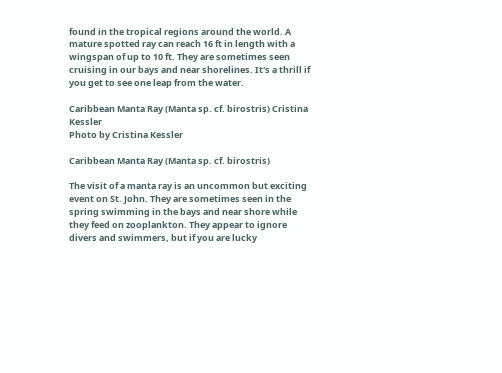found in the tropical regions around the world. A mature spotted ray can reach 16 ft in length with a wingspan of up to 10 ft. They are sometimes seen cruising in our bays and near shorelines. It's a thrill if you get to see one leap from the water.

Caribbean Manta Ray (Manta sp. cf. birostris) Cristina Kessler
Photo by Cristina Kessler

Caribbean Manta Ray (Manta sp. cf. birostris)

The visit of a manta ray is an uncommon but exciting event on St. John. They are sometimes seen in the spring swimming in the bays and near shore while they feed on zooplankton. They appear to ignore divers and swimmers, but if you are lucky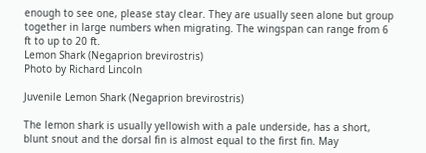enough to see one, please stay clear. They are usually seen alone but group together in large numbers when migrating. The wingspan can range from 6 ft to up to 20 ft.
Lemon Shark (Negaprion brevirostris)
Photo by Richard Lincoln

Juvenile Lemon Shark (Negaprion brevirostris)

The lemon shark is usually yellowish with a pale underside, has a short, blunt snout and the dorsal fin is almost equal to the first fin. May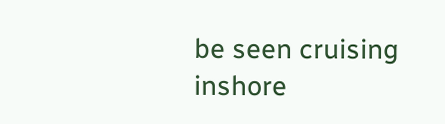be seen cruising inshore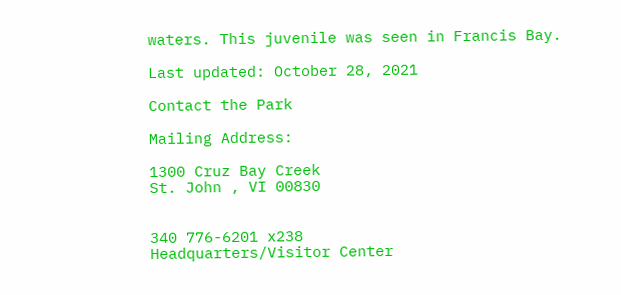waters. This juvenile was seen in Francis Bay.

Last updated: October 28, 2021

Contact the Park

Mailing Address:

1300 Cruz Bay Creek
St. John , VI 00830


340 776-6201 x238
Headquarters/Visitor Center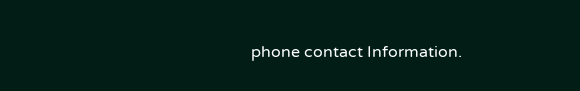phone contact Information.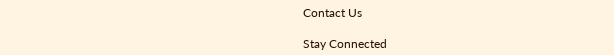Contact Us

Stay Connected